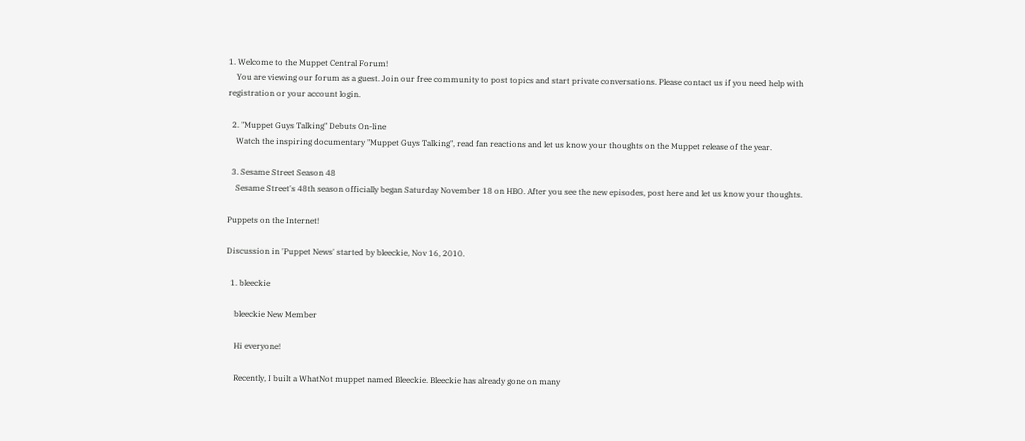1. Welcome to the Muppet Central Forum!
    You are viewing our forum as a guest. Join our free community to post topics and start private conversations. Please contact us if you need help with registration or your account login.

  2. "Muppet Guys Talking" Debuts On-line
    Watch the inspiring documentary "Muppet Guys Talking", read fan reactions and let us know your thoughts on the Muppet release of the year.

  3. Sesame Street Season 48
    Sesame Street's 48th season officially began Saturday November 18 on HBO. After you see the new episodes, post here and let us know your thoughts.

Puppets on the Internet!

Discussion in 'Puppet News' started by bleeckie, Nov 16, 2010.

  1. bleeckie

    bleeckie New Member

    Hi everyone!

    Recently, I built a WhatNot muppet named Bleeckie. Bleeckie has already gone on many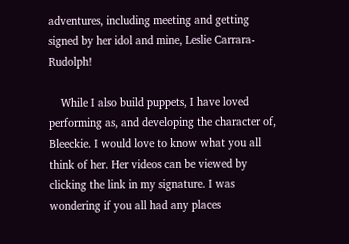adventures, including meeting and getting signed by her idol and mine, Leslie Carrara-Rudolph!

    While I also build puppets, I have loved performing as, and developing the character of, Bleeckie. I would love to know what you all think of her. Her videos can be viewed by clicking the link in my signature. I was wondering if you all had any places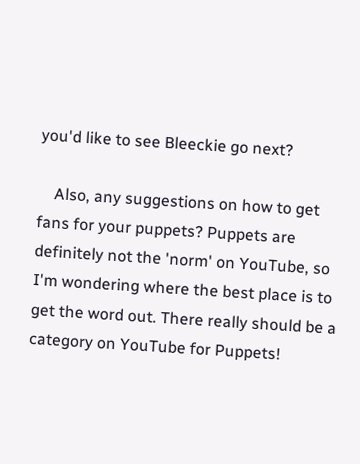you'd like to see Bleeckie go next?

    Also, any suggestions on how to get fans for your puppets? Puppets are definitely not the 'norm' on YouTube, so I'm wondering where the best place is to get the word out. There really should be a category on YouTube for Puppets!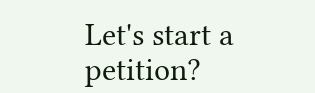Let's start a petition?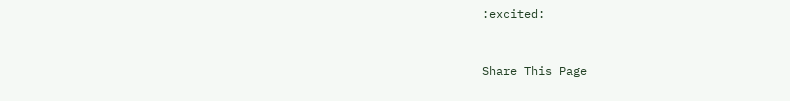:excited:


Share This Page